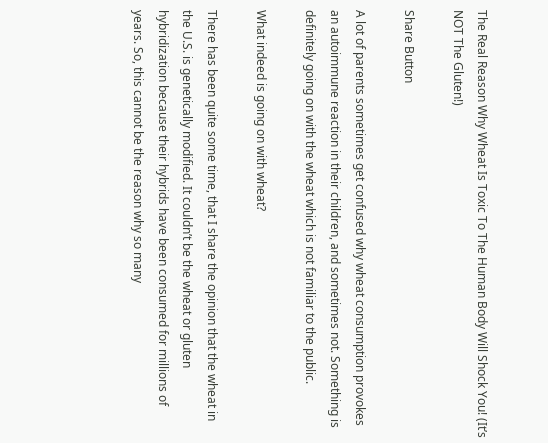The Real Reason Why Wheat Is Toxic To The Human Body Will Shock You! (It’s NOT The Gluten!)

Share Button

A lot of parents sometimes get confused why wheat consumption provokes an autoimmune reaction in their children, and sometimes not. Something is definitely going on with the wheat which is not familiar to the public.

What indeed is going on with wheat?

There has been quite some time, that I share the opinion that the wheat in the U.S. is genetically modified. It couldn’t be the wheat or gluten hybridization because their hybrids have been consumed for millions of years. So, this cannot be the reason why so many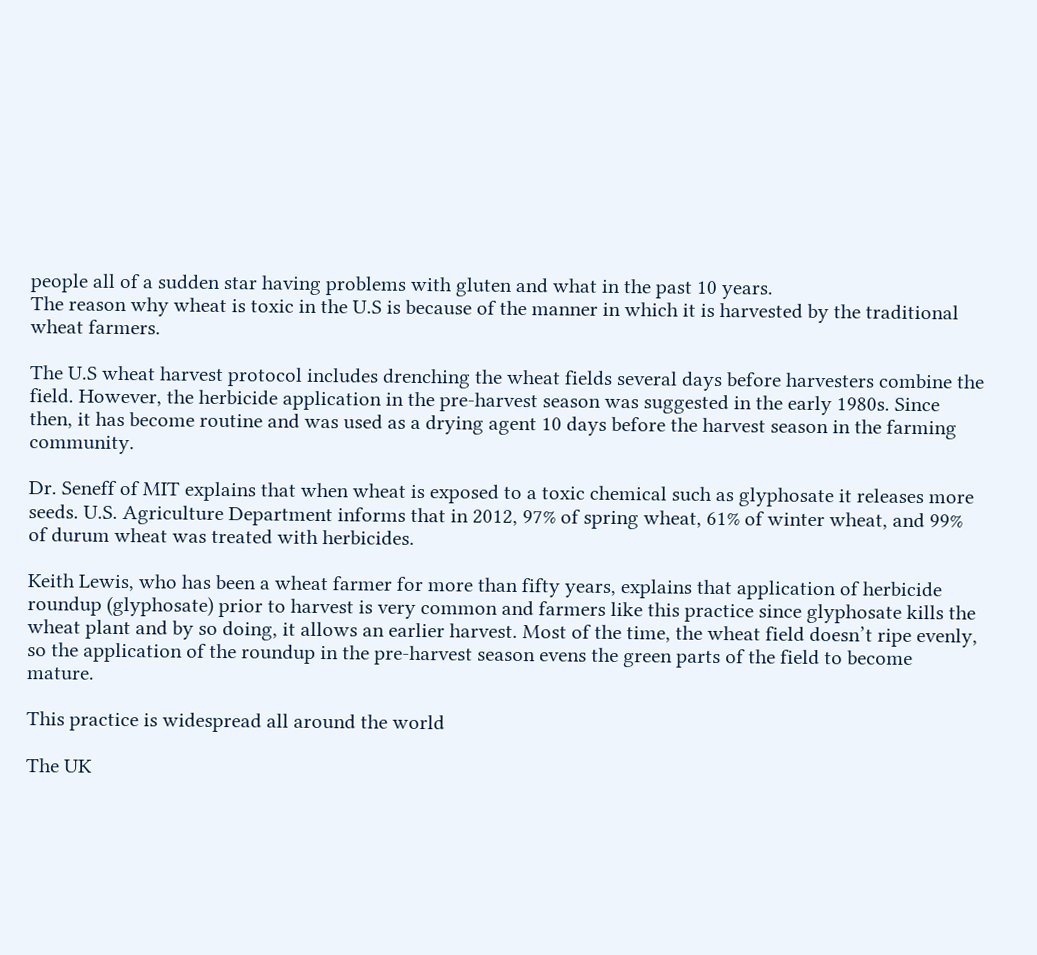people all of a sudden star having problems with gluten and what in the past 10 years.
The reason why wheat is toxic in the U.S is because of the manner in which it is harvested by the traditional wheat farmers.

The U.S wheat harvest protocol includes drenching the wheat fields several days before harvesters combine the field. However, the herbicide application in the pre-harvest season was suggested in the early 1980s. Since then, it has become routine and was used as a drying agent 10 days before the harvest season in the farming community.

Dr. Seneff of MIT explains that when wheat is exposed to a toxic chemical such as glyphosate it releases more seeds. U.S. Agriculture Department informs that in 2012, 97% of spring wheat, 61% of winter wheat, and 99% of durum wheat was treated with herbicides.

Keith Lewis, who has been a wheat farmer for more than fifty years, explains that application of herbicide roundup (glyphosate) prior to harvest is very common and farmers like this practice since glyphosate kills the wheat plant and by so doing, it allows an earlier harvest. Most of the time, the wheat field doesn’t ripe evenly, so the application of the roundup in the pre-harvest season evens the green parts of the field to become mature.

This practice is widespread all around the world

The UK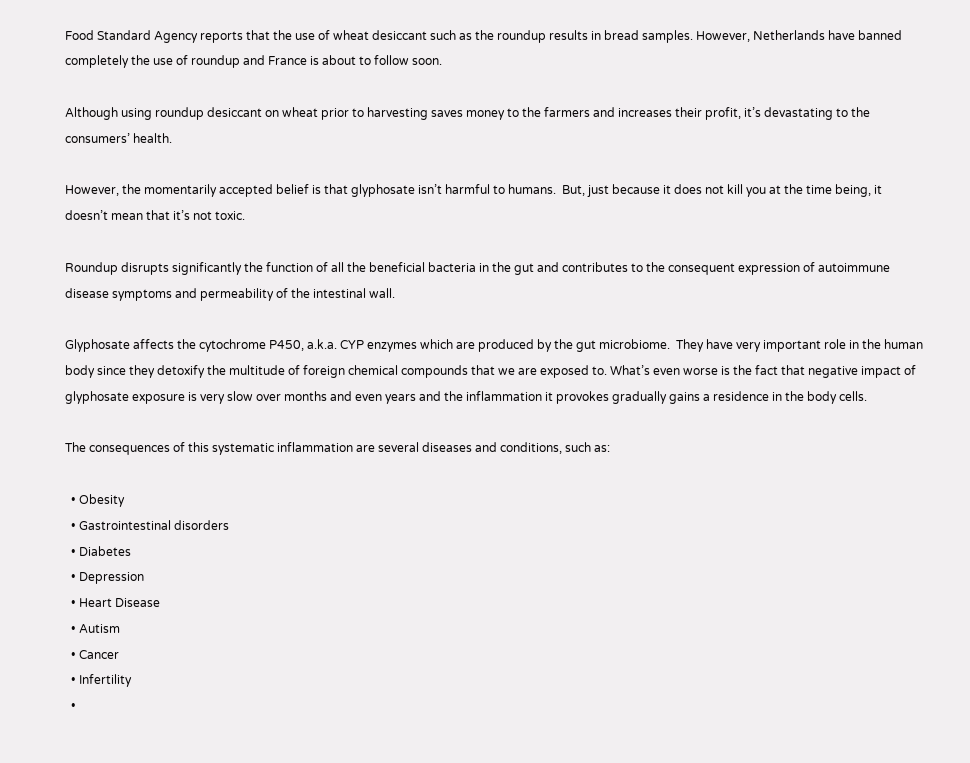Food Standard Agency reports that the use of wheat desiccant such as the roundup results in bread samples. However, Netherlands have banned completely the use of roundup and France is about to follow soon.

Although using roundup desiccant on wheat prior to harvesting saves money to the farmers and increases their profit, it’s devastating to the consumers’ health.

However, the momentarily accepted belief is that glyphosate isn’t harmful to humans.  But, just because it does not kill you at the time being, it doesn’t mean that it’s not toxic.

Roundup disrupts significantly the function of all the beneficial bacteria in the gut and contributes to the consequent expression of autoimmune disease symptoms and permeability of the intestinal wall.

Glyphosate affects the cytochrome P450, a.k.a. CYP enzymes which are produced by the gut microbiome.  They have very important role in the human body since they detoxify the multitude of foreign chemical compounds that we are exposed to. What’s even worse is the fact that negative impact of glyphosate exposure is very slow over months and even years and the inflammation it provokes gradually gains a residence in the body cells.

The consequences of this systematic inflammation are several diseases and conditions, such as:

  • Obesity
  • Gastrointestinal disorders
  • Diabetes
  • Depression
  • Heart Disease
  • Autism
  • Cancer
  • Infertility
  •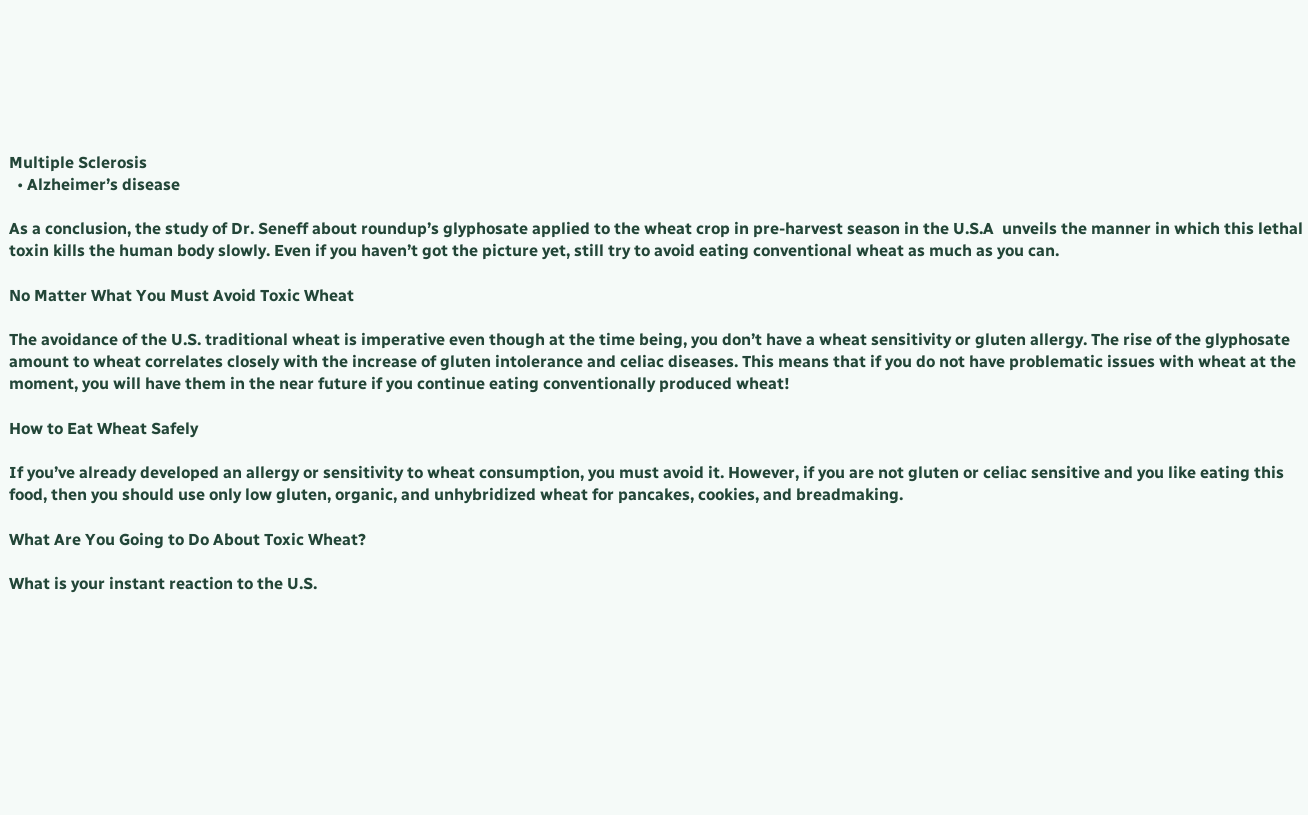Multiple Sclerosis
  • Alzheimer’s disease

As a conclusion, the study of Dr. Seneff about roundup’s glyphosate applied to the wheat crop in pre-harvest season in the U.S.A  unveils the manner in which this lethal toxin kills the human body slowly. Even if you haven’t got the picture yet, still try to avoid eating conventional wheat as much as you can.

No Matter What You Must Avoid Toxic Wheat

The avoidance of the U.S. traditional wheat is imperative even though at the time being, you don’t have a wheat sensitivity or gluten allergy. The rise of the glyphosate amount to wheat correlates closely with the increase of gluten intolerance and celiac diseases. This means that if you do not have problematic issues with wheat at the moment, you will have them in the near future if you continue eating conventionally produced wheat!

How to Eat Wheat Safely

If you’ve already developed an allergy or sensitivity to wheat consumption, you must avoid it. However, if you are not gluten or celiac sensitive and you like eating this food, then you should use only low gluten, organic, and unhybridized wheat for pancakes, cookies, and breadmaking.

What Are You Going to Do About Toxic Wheat?

What is your instant reaction to the U.S.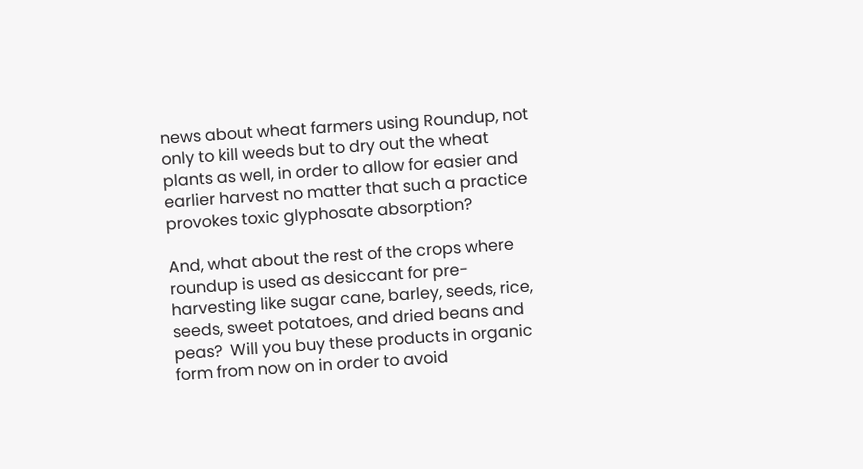news about wheat farmers using Roundup, not only to kill weeds but to dry out the wheat plants as well, in order to allow for easier and earlier harvest no matter that such a practice provokes toxic glyphosate absorption?

And, what about the rest of the crops where roundup is used as desiccant for pre-harvesting like sugar cane, barley, seeds, rice, seeds, sweet potatoes, and dried beans and peas?  Will you buy these products in organic form from now on in order to avoid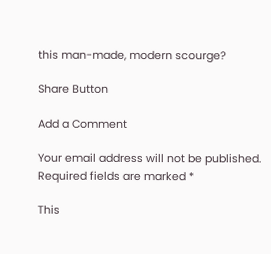this man-made, modern scourge?

Share Button

Add a Comment

Your email address will not be published. Required fields are marked *

This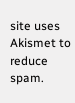site uses Akismet to reduce spam.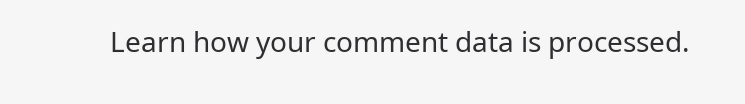Learn how your comment data is processed.